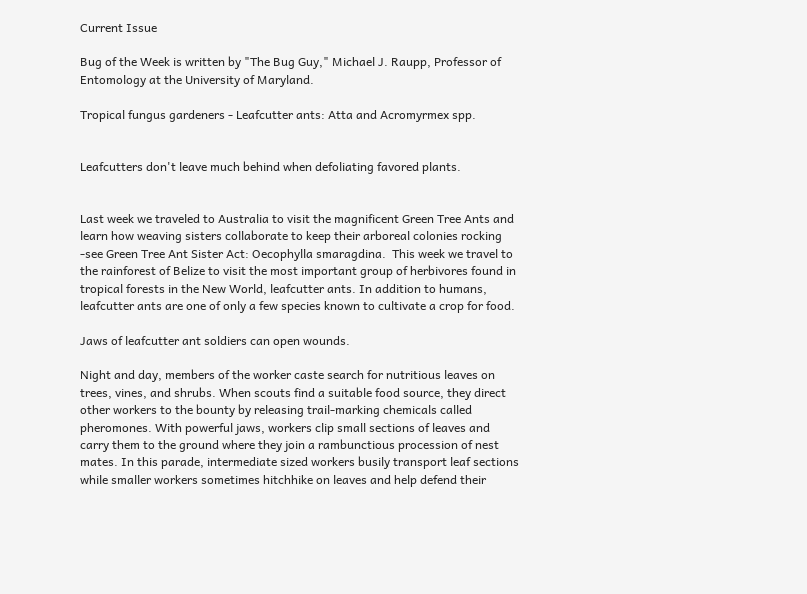Current Issue

Bug of the Week is written by "The Bug Guy," Michael J. Raupp, Professor of Entomology at the University of Maryland.

Tropical fungus gardeners - Leafcutter ants: Atta and Acromyrmex spp.


Leafcutters don't leave much behind when defoliating favored plants.


Last week we traveled to Australia to visit the magnificent Green Tree Ants and learn how weaving sisters collaborate to keep their arboreal colonies rocking -see Green Tree Ant Sister Act: Oecophylla smaragdina.  This week we travel to the rainforest of Belize to visit the most important group of herbivores found in tropical forests in the New World, leafcutter ants. In addition to humans, leafcutter ants are one of only a few species known to cultivate a crop for food.

Jaws of leafcutter ant soldiers can open wounds.

Night and day, members of the worker caste search for nutritious leaves on trees, vines, and shrubs. When scouts find a suitable food source, they direct other workers to the bounty by releasing trail-marking chemicals called pheromones. With powerful jaws, workers clip small sections of leaves and carry them to the ground where they join a rambunctious procession of nest mates. In this parade, intermediate sized workers busily transport leaf sections while smaller workers sometimes hitchhike on leaves and help defend their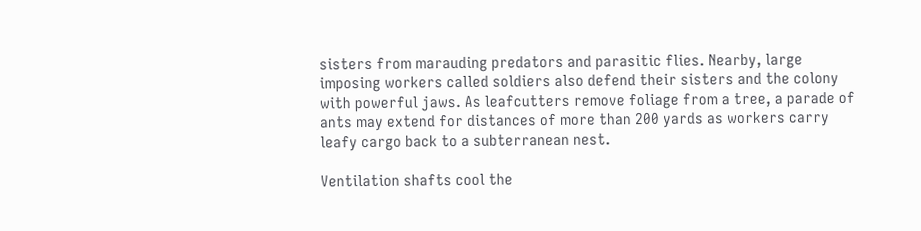sisters from marauding predators and parasitic flies. Nearby, large imposing workers called soldiers also defend their sisters and the colony with powerful jaws. As leafcutters remove foliage from a tree, a parade of ants may extend for distances of more than 200 yards as workers carry leafy cargo back to a subterranean nest.

Ventilation shafts cool the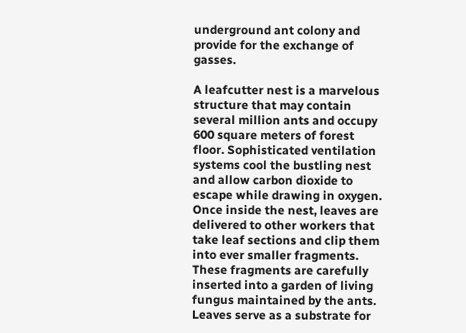underground ant colony and provide for the exchange of gasses.

A leafcutter nest is a marvelous structure that may contain several million ants and occupy 600 square meters of forest floor. Sophisticated ventilation systems cool the bustling nest and allow carbon dioxide to escape while drawing in oxygen. Once inside the nest, leaves are delivered to other workers that take leaf sections and clip them into ever smaller fragments. These fragments are carefully inserted into a garden of living fungus maintained by the ants. Leaves serve as a substrate for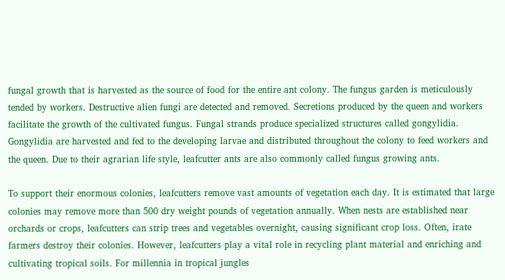fungal growth that is harvested as the source of food for the entire ant colony. The fungus garden is meticulously tended by workers. Destructive alien fungi are detected and removed. Secretions produced by the queen and workers facilitate the growth of the cultivated fungus. Fungal strands produce specialized structures called gongylidia. Gongylidia are harvested and fed to the developing larvae and distributed throughout the colony to feed workers and the queen. Due to their agrarian life style, leafcutter ants are also commonly called fungus growing ants.

To support their enormous colonies, leafcutters remove vast amounts of vegetation each day. It is estimated that large colonies may remove more than 500 dry weight pounds of vegetation annually. When nests are established near orchards or crops, leafcutters can strip trees and vegetables overnight, causing significant crop loss. Often, irate farmers destroy their colonies. However, leafcutters play a vital role in recycling plant material and enriching and cultivating tropical soils. For millennia in tropical jungles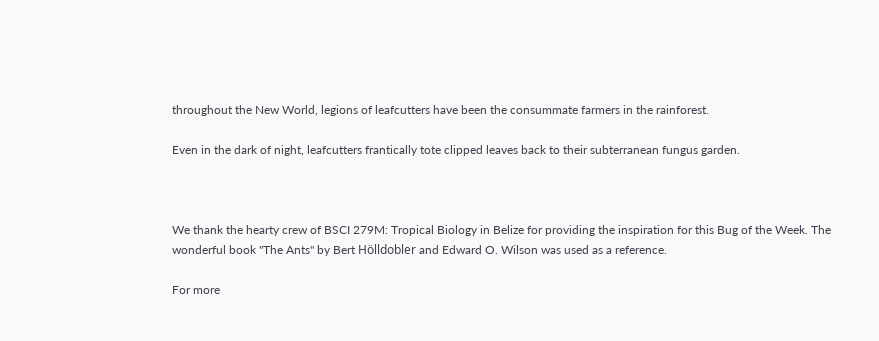throughout the New World, legions of leafcutters have been the consummate farmers in the rainforest.

Even in the dark of night, leafcutters frantically tote clipped leaves back to their subterranean fungus garden.



We thank the hearty crew of BSCI 279M: Tropical Biology in Belize for providing the inspiration for this Bug of the Week. The wonderful book "The Ants" by Bert Hölldobler and Edward O. Wilson was used as a reference.

For more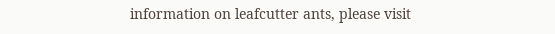information on leafcutter ants, please visit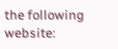the following website: